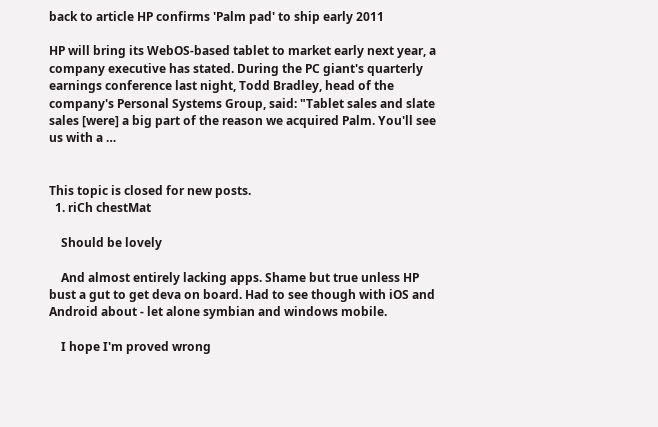back to article HP confirms 'Palm pad' to ship early 2011

HP will bring its WebOS-based tablet to market early next year, a company executive has stated. During the PC giant's quarterly earnings conference last night, Todd Bradley, head of the company's Personal Systems Group, said: "Tablet sales and slate sales [were] a big part of the reason we acquired Palm. You'll see us with a …


This topic is closed for new posts.
  1. riCh chestMat

    Should be lovely

    And almost entirely lacking apps. Shame but true unless HP bust a gut to get deva on board. Had to see though with iOS and Android about - let alone symbian and windows mobile.

    I hope I'm proved wrong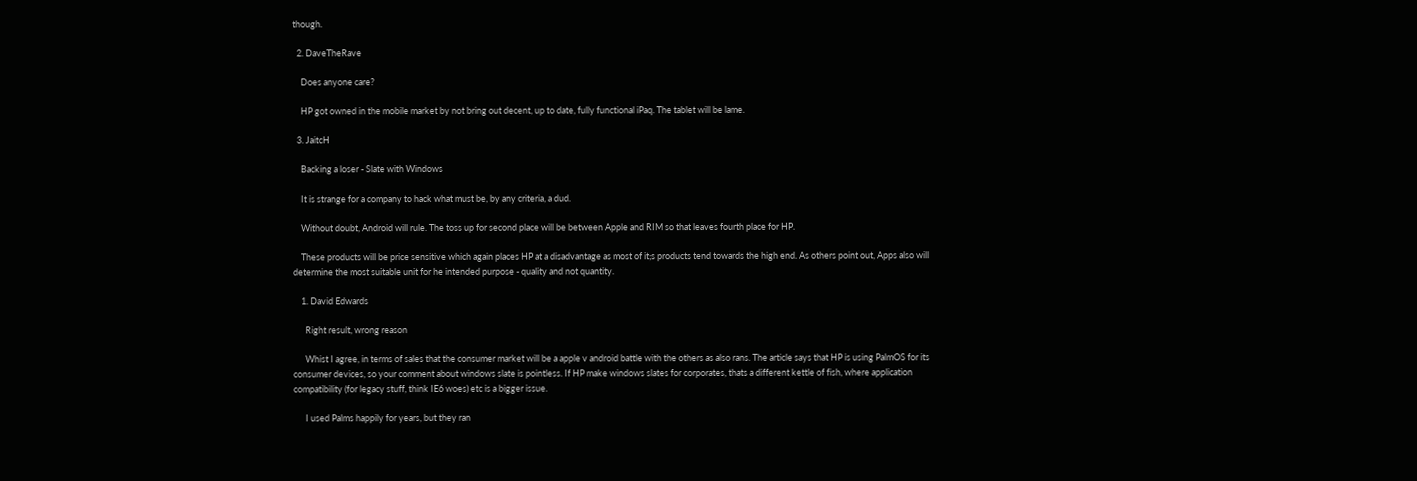though.

  2. DaveTheRave

    Does anyone care?

    HP got owned in the mobile market by not bring out decent, up to date, fully functional iPaq. The tablet will be lame.

  3. JaitcH

    Backing a loser - Slate with Windows

    It is strange for a company to hack what must be, by any criteria, a dud.

    Without doubt, Android will rule. The toss up for second place will be between Apple and RIM so that leaves fourth place for HP.

    These products will be price sensitive which again places HP at a disadvantage as most of it;s products tend towards the high end. As others point out, Apps also will determine the most suitable unit for he intended purpose - quality and not quantity.

    1. David Edwards

      Right result, wrong reason

      Whist I agree, in terms of sales that the consumer market will be a apple v android battle with the others as also rans. The article says that HP is using PalmOS for its consumer devices, so your comment about windows slate is pointless. If HP make windows slates for corporates, thats a different kettle of fish, where application compatibility (for legacy stuff, think IE6 woes) etc is a bigger issue.

      I used Palms happily for years, but they ran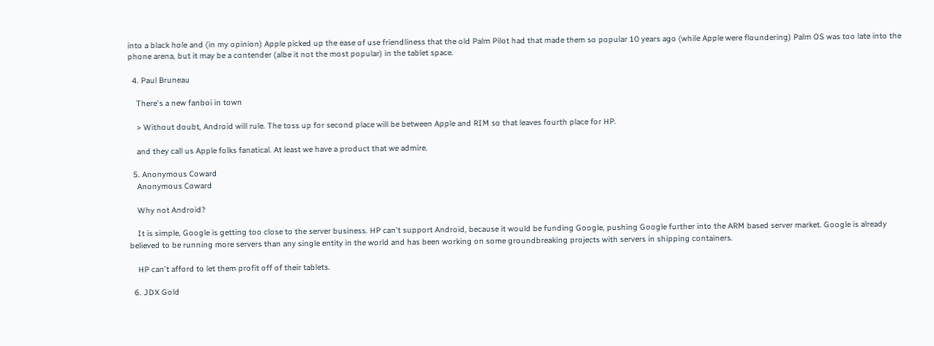into a black hole and (in my opinion) Apple picked up the ease of use friendliness that the old Palm Pilot had that made them so popular 10 years ago (while Apple were floundering) Palm OS was too late into the phone arena, but it may be a contender (albe it not the most popular) in the tablet space.

  4. Paul Bruneau

    There's a new fanboi in town

    > Without doubt, Android will rule. The toss up for second place will be between Apple and RIM so that leaves fourth place for HP.

    and they call us Apple folks fanatical. At least we have a product that we admire.

  5. Anonymous Coward
    Anonymous Coward

    Why not Android?

    It is simple, Google is getting too close to the server business. HP can't support Android, because it would be funding Google, pushing Google further into the ARM based server market. Google is already believed to be running more servers than any single entity in the world and has been working on some groundbreaking projects with servers in shipping containers.

    HP can't afford to let them profit off of their tablets.

  6. JDX Gold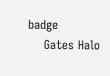badge
    Gates Halo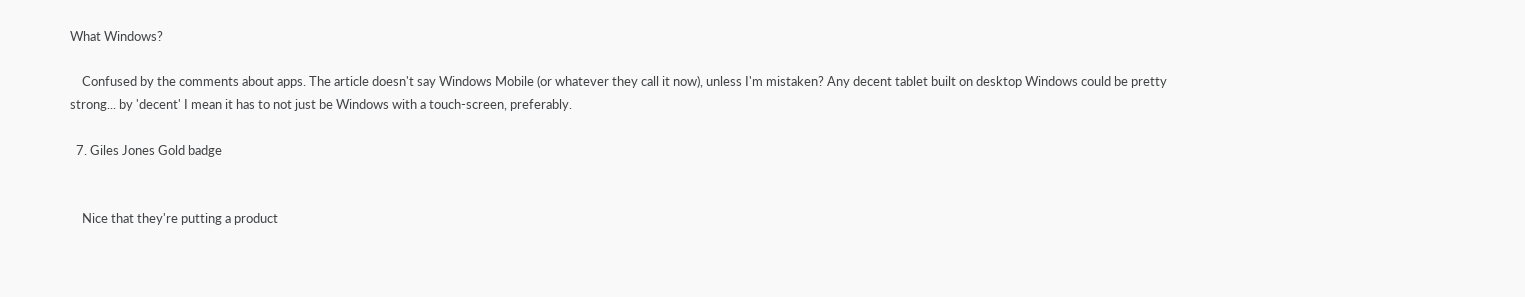What Windows?

    Confused by the comments about apps. The article doesn't say Windows Mobile (or whatever they call it now), unless I'm mistaken? Any decent tablet built on desktop Windows could be pretty strong... by 'decent' I mean it has to not just be Windows with a touch-screen, preferably.

  7. Giles Jones Gold badge


    Nice that they're putting a product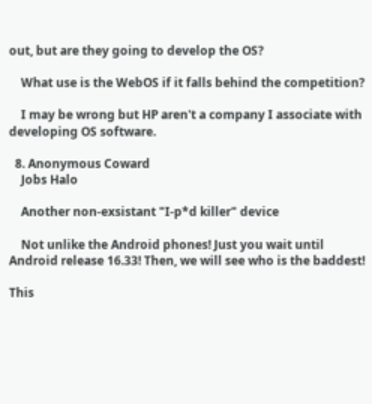out, but are they going to develop the OS?

    What use is the WebOS if it falls behind the competition?

    I may be wrong but HP aren't a company I associate with developing OS software.

  8. Anonymous Coward
    Jobs Halo

    Another non-exsistant "I-p*d killer" device

    Not unlike the Android phones! Just you wait until Android release 16.33! Then, we will see who is the baddest!

This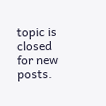topic is closed for new posts.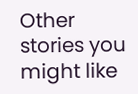Other stories you might like